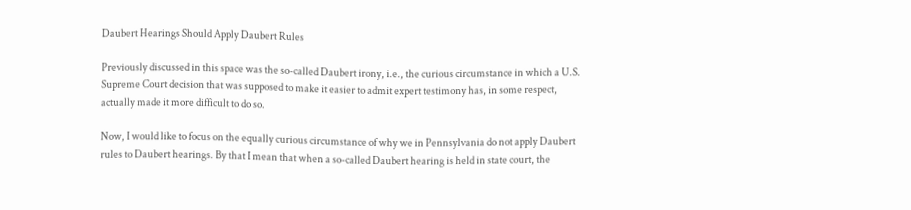Daubert Hearings Should Apply Daubert Rules

Previously discussed in this space was the so-called Daubert irony, i.e., the curious circumstance in which a U.S. Supreme Court decision that was supposed to make it easier to admit expert testimony has, in some respect, actually made it more difficult to do so.

Now, I would like to focus on the equally curious circumstance of why we in Pennsylvania do not apply Daubert rules to Daubert hearings. By that I mean that when a so-called Daubert hearing is held in state court, the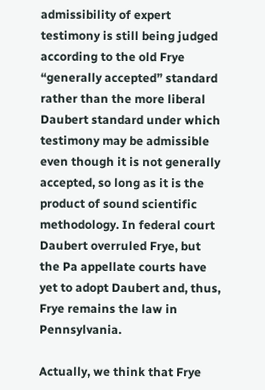admissibility of expert testimony is still being judged according to the old Frye “generally accepted” standard rather than the more liberal Daubert standard under which testimony may be admissible even though it is not generally accepted, so long as it is the product of sound scientific methodology. In federal court Daubert overruled Frye, but the Pa appellate courts have yet to adopt Daubert and, thus, Frye remains the law in Pennsylvania.

Actually, we think that Frye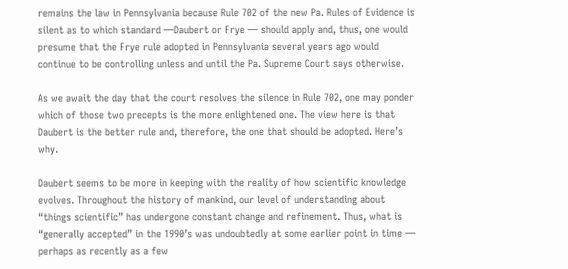remains the law in Pennsylvania because Rule 702 of the new Pa. Rules of Evidence is silent as to which standard —Daubert or Frye — should apply and, thus, one would presume that the Frye rule adopted in Pennsylvania several years ago would continue to be controlling unless and until the Pa. Supreme Court says otherwise.

As we await the day that the court resolves the silence in Rule 702, one may ponder which of those two precepts is the more enlightened one. The view here is that Daubert is the better rule and, therefore, the one that should be adopted. Here’s why.

Daubert seems to be more in keeping with the reality of how scientific knowledge evolves. Throughout the history of mankind, our level of understanding about “things scientific” has undergone constant change and refinement. Thus, what is “generally accepted” in the 1990’s was undoubtedly at some earlier point in time — perhaps as recently as a few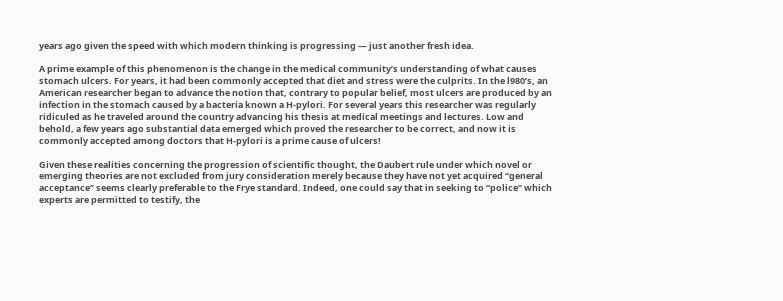years ago given the speed with which modern thinking is progressing — just another fresh idea.

A prime example of this phenomenon is the change in the medical community’s understanding of what causes stomach ulcers. For years, it had been commonly accepted that diet and stress were the culprits. In the l980’s, an American researcher began to advance the notion that, contrary to popular belief, most ulcers are produced by an infection in the stomach caused by a bacteria known a H-pylori. For several years this researcher was regularly ridiculed as he traveled around the country advancing his thesis at medical meetings and lectures. Low and behold, a few years ago substantial data emerged which proved the researcher to be correct, and now it is commonly accepted among doctors that H-pylori is a prime cause of ulcers!

Given these realities concerning the progression of scientific thought, the Daubert rule under which novel or emerging theories are not excluded from jury consideration merely because they have not yet acquired “general acceptance” seems clearly preferable to the Frye standard. Indeed, one could say that in seeking to “police” which experts are permitted to testify, the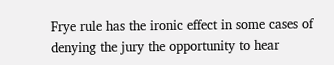Frye rule has the ironic effect in some cases of denying the jury the opportunity to hear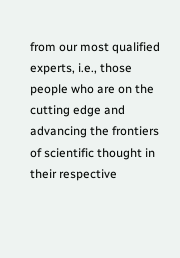from our most qualified experts, i.e., those people who are on the cutting edge and advancing the frontiers of scientific thought in their respective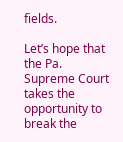fields.

Let’s hope that the Pa. Supreme Court takes the opportunity to break the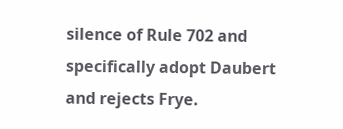silence of Rule 702 and specifically adopt Daubert and rejects Frye.